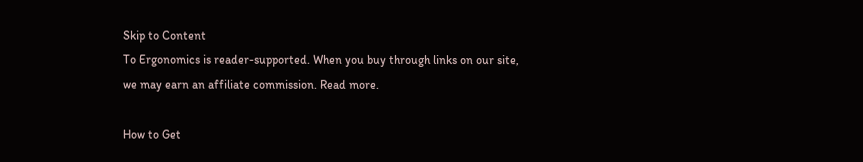Skip to Content
To Ergonomics is reader-supported. When you buy through links on our site, we may earn an affiliate commission. Read more.

How to Get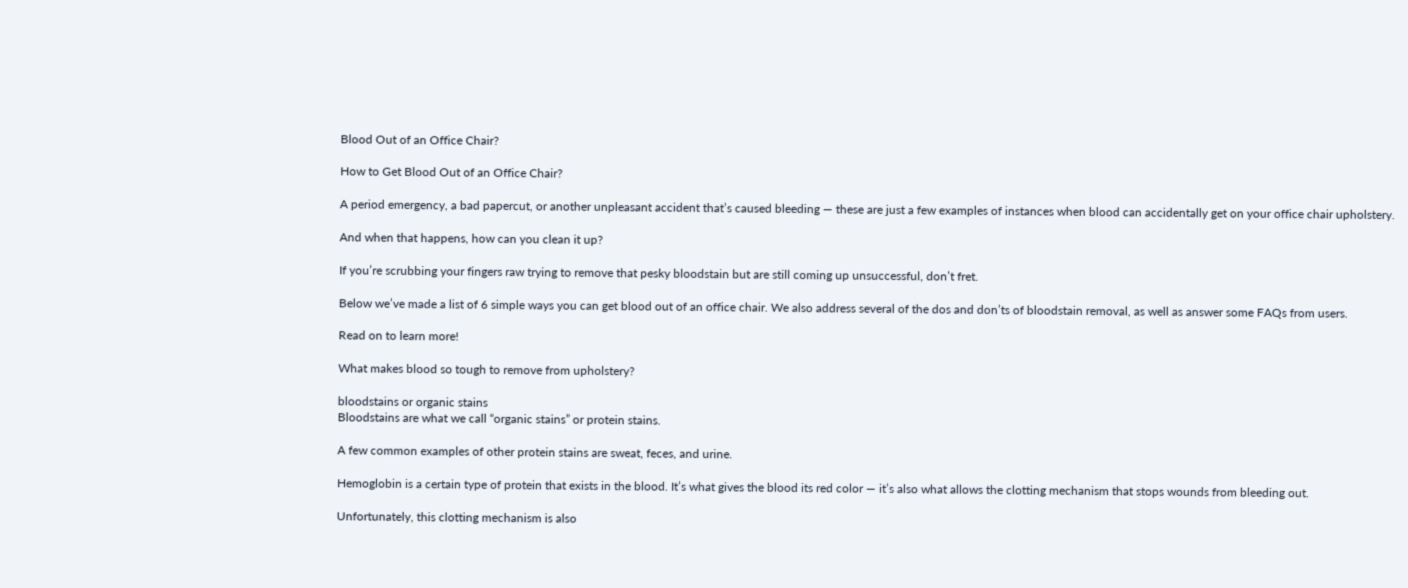Blood Out of an Office Chair?

How to Get Blood Out of an Office Chair?

A period emergency, a bad papercut, or another unpleasant accident that’s caused bleeding — these are just a few examples of instances when blood can accidentally get on your office chair upholstery.

And when that happens, how can you clean it up?

If you’re scrubbing your fingers raw trying to remove that pesky bloodstain but are still coming up unsuccessful, don’t fret.

Below we’ve made a list of 6 simple ways you can get blood out of an office chair. We also address several of the dos and don’ts of bloodstain removal, as well as answer some FAQs from users.

Read on to learn more!

What makes blood so tough to remove from upholstery?

bloodstains or organic stains
Bloodstains are what we call “organic stains” or protein stains.

A few common examples of other protein stains are sweat, feces, and urine.

Hemoglobin is a certain type of protein that exists in the blood. It’s what gives the blood its red color — it’s also what allows the clotting mechanism that stops wounds from bleeding out.

Unfortunately, this clotting mechanism is also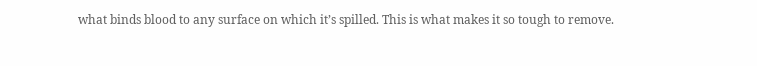what binds blood to any surface on which it’s spilled. This is what makes it so tough to remove.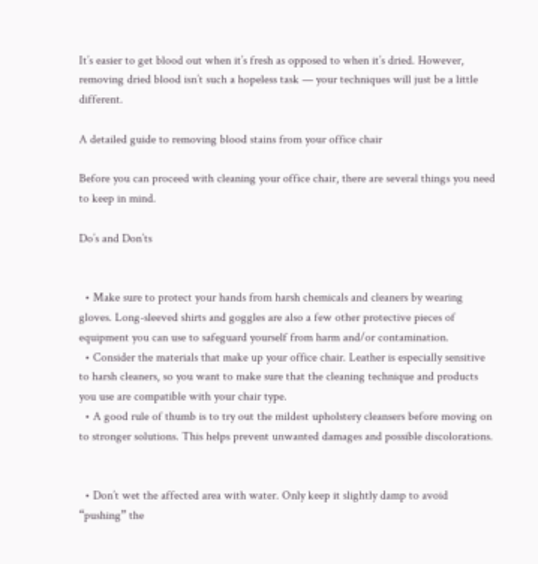It’s easier to get blood out when it’s fresh as opposed to when it’s dried. However, removing dried blood isn’t such a hopeless task — your techniques will just be a little different.

A detailed guide to removing blood stains from your office chair

Before you can proceed with cleaning your office chair, there are several things you need to keep in mind.

Do’s and Don’ts


  • Make sure to protect your hands from harsh chemicals and cleaners by wearing gloves. Long-sleeved shirts and goggles are also a few other protective pieces of equipment you can use to safeguard yourself from harm and/or contamination.
  • Consider the materials that make up your office chair. Leather is especially sensitive to harsh cleaners, so you want to make sure that the cleaning technique and products you use are compatible with your chair type.
  • A good rule of thumb is to try out the mildest upholstery cleansers before moving on to stronger solutions. This helps prevent unwanted damages and possible discolorations.


  • Don’t wet the affected area with water. Only keep it slightly damp to avoid “pushing” the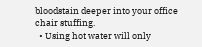bloodstain deeper into your office chair stuffing.
  • Using hot water will only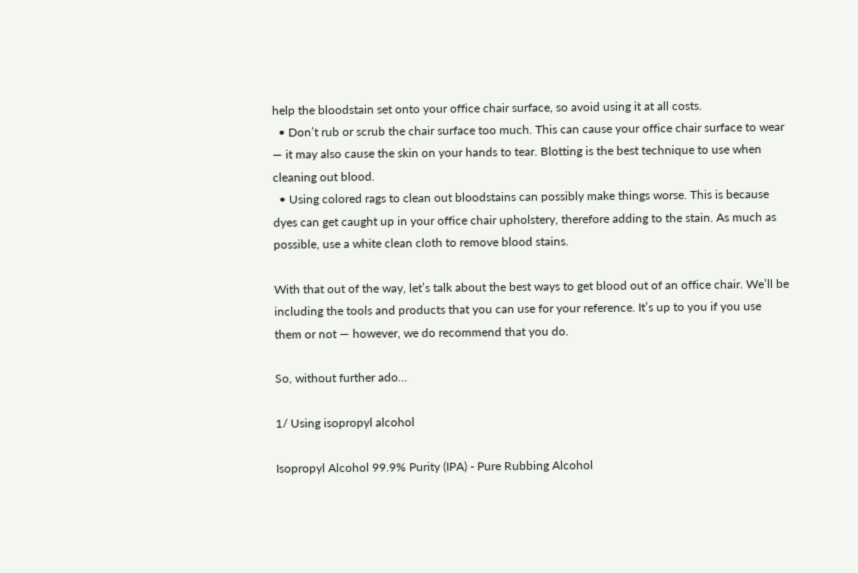help the bloodstain set onto your office chair surface, so avoid using it at all costs.
  • Don’t rub or scrub the chair surface too much. This can cause your office chair surface to wear — it may also cause the skin on your hands to tear. Blotting is the best technique to use when cleaning out blood.
  • Using colored rags to clean out bloodstains can possibly make things worse. This is because dyes can get caught up in your office chair upholstery, therefore adding to the stain. As much as possible, use a white clean cloth to remove blood stains.

With that out of the way, let’s talk about the best ways to get blood out of an office chair. We’ll be including the tools and products that you can use for your reference. It’s up to you if you use them or not — however, we do recommend that you do.

So, without further ado…

1/ Using isopropyl alcohol

Isopropyl Alcohol 99.9% Purity (IPA) - Pure Rubbing Alcohol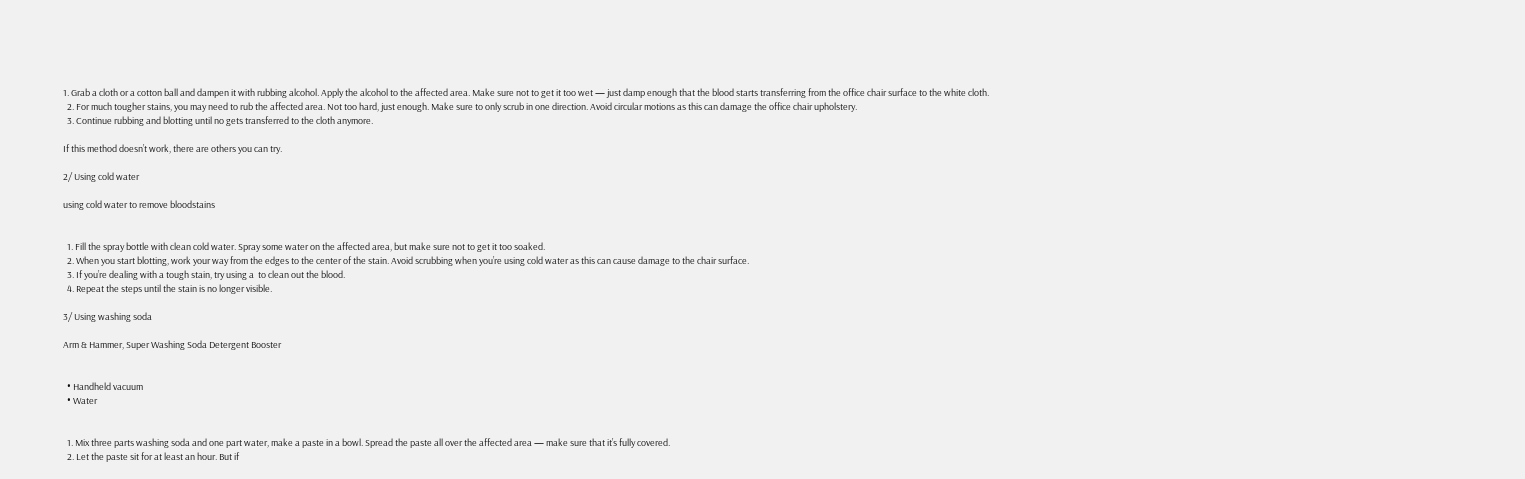1. Grab a cloth or a cotton ball and dampen it with rubbing alcohol. Apply the alcohol to the affected area. Make sure not to get it too wet — just damp enough that the blood starts transferring from the office chair surface to the white cloth.
  2. For much tougher stains, you may need to rub the affected area. Not too hard, just enough. Make sure to only scrub in one direction. Avoid circular motions as this can damage the office chair upholstery.
  3. Continue rubbing and blotting until no gets transferred to the cloth anymore.

If this method doesn’t work, there are others you can try.

2/ Using cold water

using cold water to remove bloodstains


  1. Fill the spray bottle with clean cold water. Spray some water on the affected area, but make sure not to get it too soaked.
  2. When you start blotting, work your way from the edges to the center of the stain. Avoid scrubbing when you’re using cold water as this can cause damage to the chair surface.
  3. If you’re dealing with a tough stain, try using a  to clean out the blood.
  4. Repeat the steps until the stain is no longer visible.

3/ Using washing soda

Arm & Hammer, Super Washing Soda Detergent Booster


  • Handheld vacuum
  • Water


  1. Mix three parts washing soda and one part water, make a paste in a bowl. Spread the paste all over the affected area — make sure that it’s fully covered.
  2. Let the paste sit for at least an hour. But if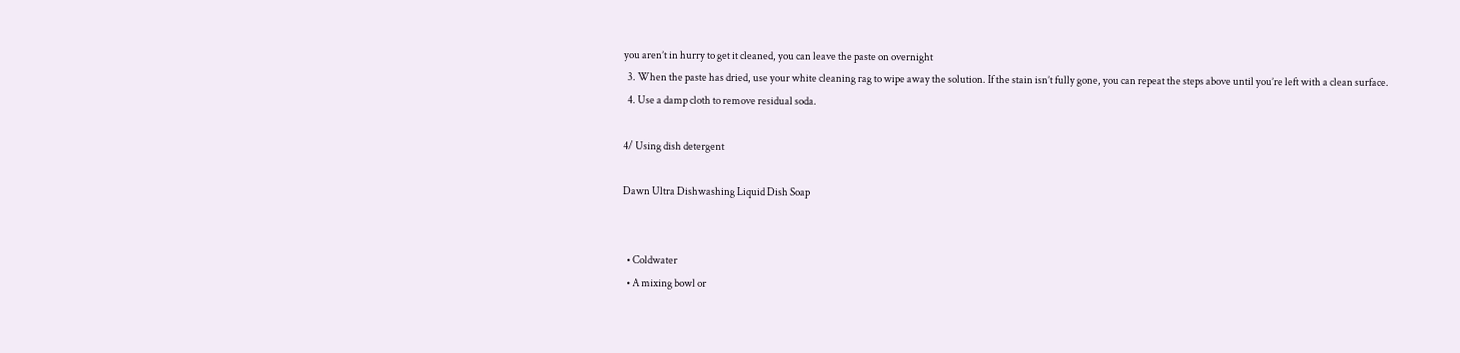you aren’t in hurry to get it cleaned, you can leave the paste on overnight
  3. When the paste has dried, use your white cleaning rag to wipe away the solution. If the stain isn’t fully gone, you can repeat the steps above until you’re left with a clean surface.
  4. Use a damp cloth to remove residual soda.

4/ Using dish detergent

Dawn Ultra Dishwashing Liquid Dish Soap


  • Coldwater
  • A mixing bowl or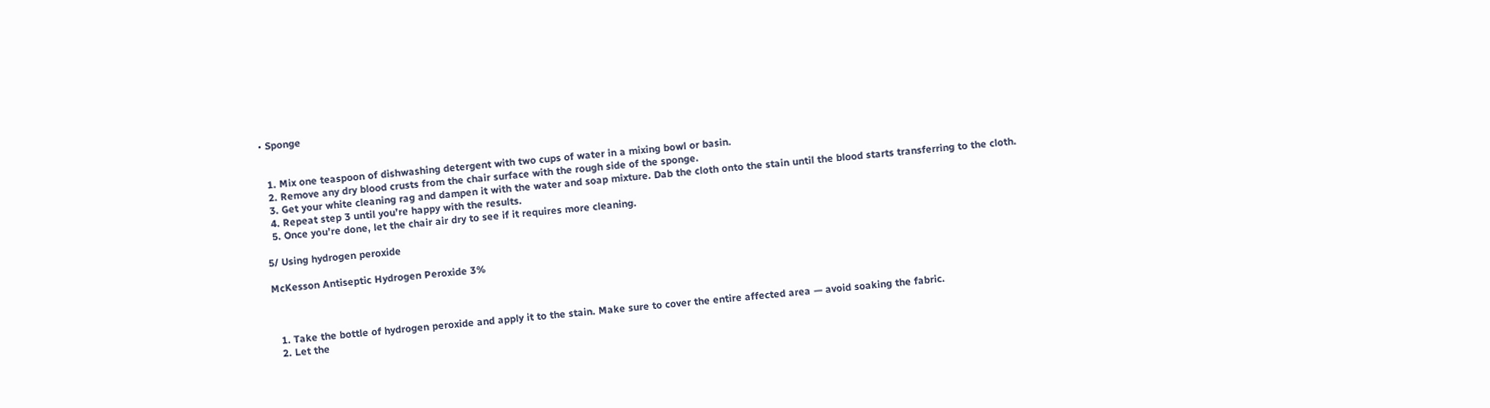• Sponge


  1. Mix one teaspoon of dishwashing detergent with two cups of water in a mixing bowl or basin.
  2. Remove any dry blood crusts from the chair surface with the rough side of the sponge.
  3. Get your white cleaning rag and dampen it with the water and soap mixture. Dab the cloth onto the stain until the blood starts transferring to the cloth.
  4. Repeat step 3 until you’re happy with the results.
  5. Once you’re done, let the chair air dry to see if it requires more cleaning.

5/ Using hydrogen peroxide

McKesson Antiseptic Hydrogen Peroxide 3%



  1. Take the bottle of hydrogen peroxide and apply it to the stain. Make sure to cover the entire affected area — avoid soaking the fabric.
  2. Let the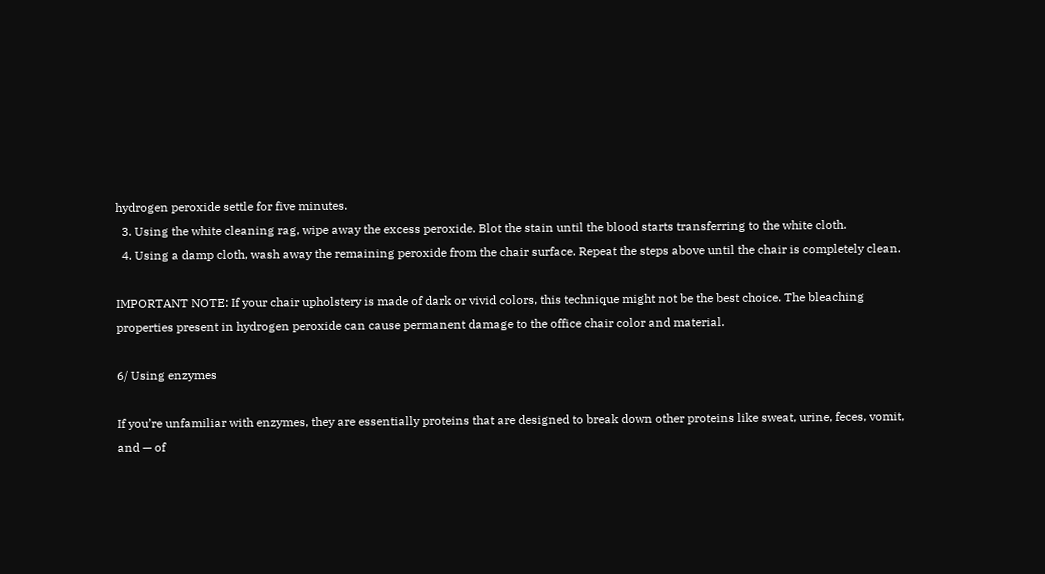hydrogen peroxide settle for five minutes.
  3. Using the white cleaning rag, wipe away the excess peroxide. Blot the stain until the blood starts transferring to the white cloth.
  4. Using a damp cloth, wash away the remaining peroxide from the chair surface. Repeat the steps above until the chair is completely clean.

IMPORTANT NOTE: If your chair upholstery is made of dark or vivid colors, this technique might not be the best choice. The bleaching properties present in hydrogen peroxide can cause permanent damage to the office chair color and material.

6/ Using enzymes

If you’re unfamiliar with enzymes, they are essentially proteins that are designed to break down other proteins like sweat, urine, feces, vomit, and — of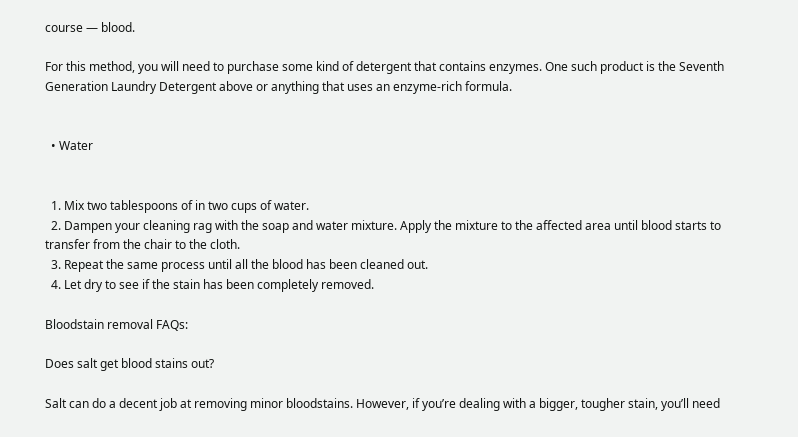course — blood.

For this method, you will need to purchase some kind of detergent that contains enzymes. One such product is the Seventh Generation Laundry Detergent above or anything that uses an enzyme-rich formula.


  • Water


  1. Mix two tablespoons of in two cups of water.
  2. Dampen your cleaning rag with the soap and water mixture. Apply the mixture to the affected area until blood starts to transfer from the chair to the cloth.
  3. Repeat the same process until all the blood has been cleaned out.
  4. Let dry to see if the stain has been completely removed.

Bloodstain removal FAQs:

Does salt get blood stains out?

Salt can do a decent job at removing minor bloodstains. However, if you’re dealing with a bigger, tougher stain, you’ll need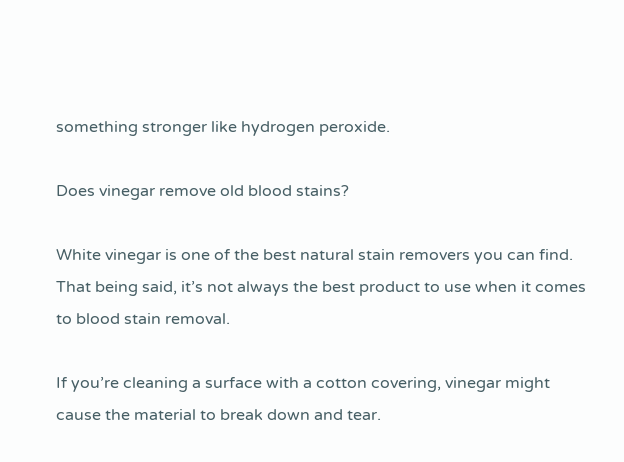something stronger like hydrogen peroxide.

Does vinegar remove old blood stains?

White vinegar is one of the best natural stain removers you can find. That being said, it’s not always the best product to use when it comes to blood stain removal.

If you’re cleaning a surface with a cotton covering, vinegar might cause the material to break down and tear.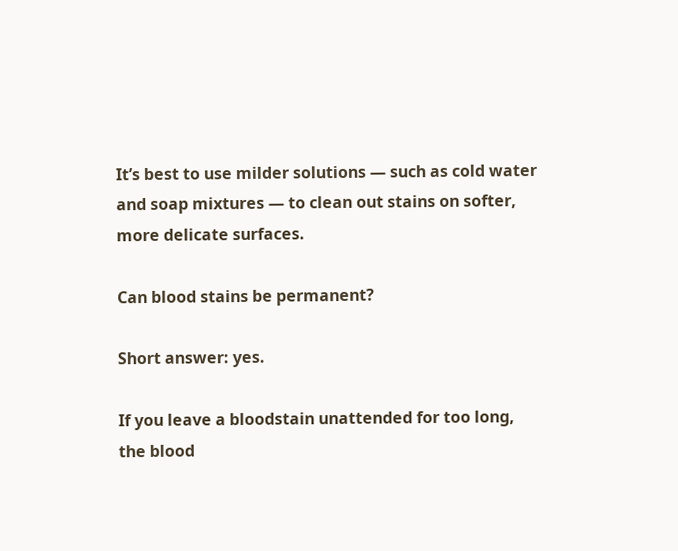It’s best to use milder solutions — such as cold water and soap mixtures — to clean out stains on softer, more delicate surfaces.

Can blood stains be permanent?

Short answer: yes.

If you leave a bloodstain unattended for too long, the blood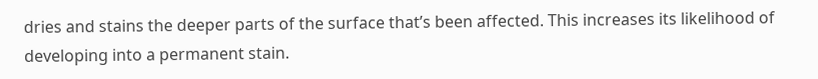dries and stains the deeper parts of the surface that’s been affected. This increases its likelihood of developing into a permanent stain.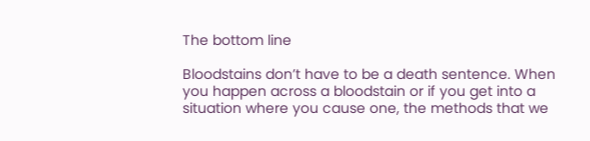The bottom line

Bloodstains don’t have to be a death sentence. When you happen across a bloodstain or if you get into a situation where you cause one, the methods that we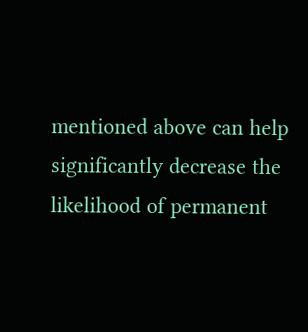mentioned above can help significantly decrease the likelihood of permanent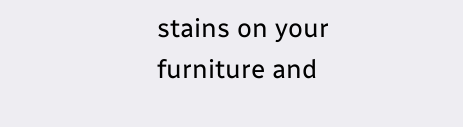stains on your furniture and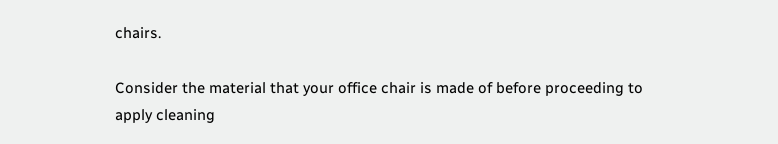chairs.

Consider the material that your office chair is made of before proceeding to apply cleaning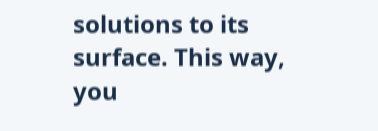solutions to its surface. This way, you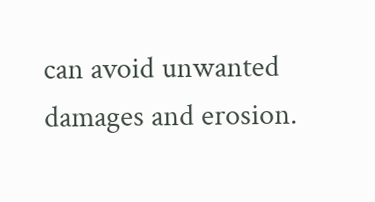can avoid unwanted damages and erosion.